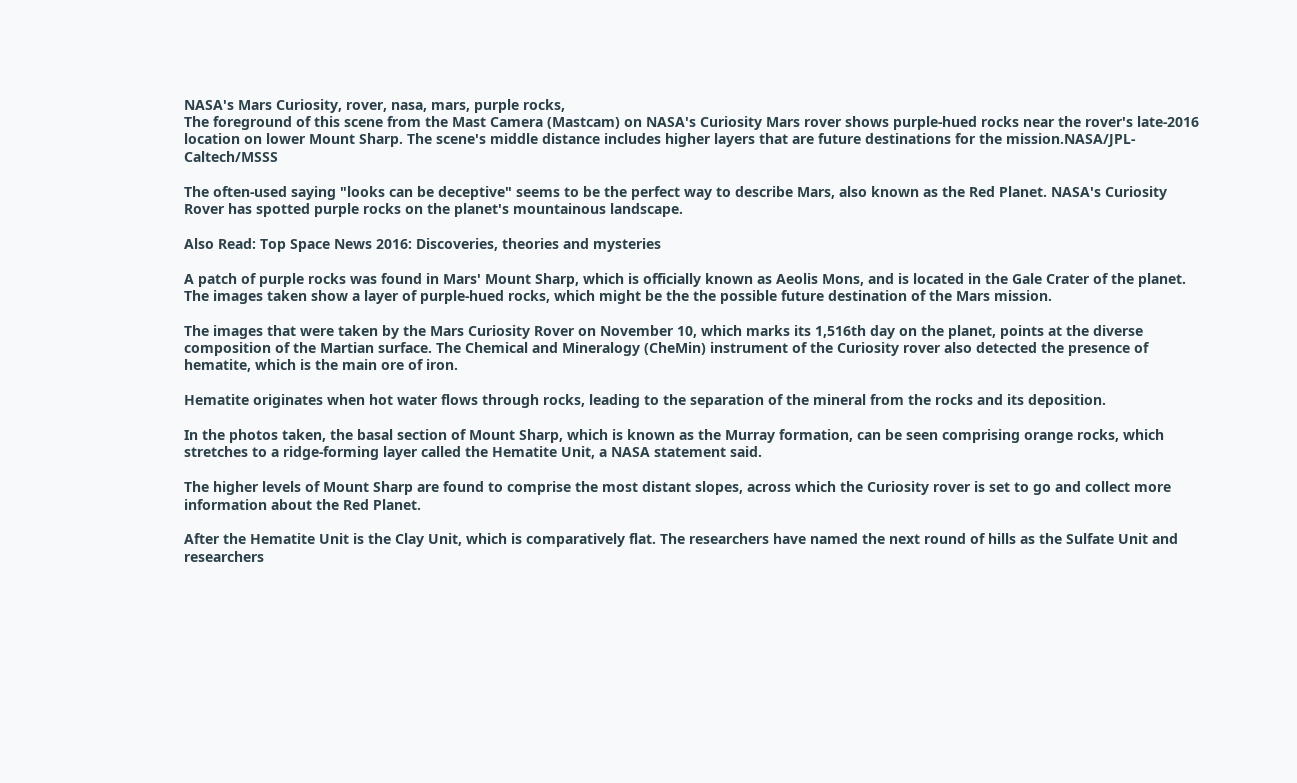NASA's Mars Curiosity, rover, nasa, mars, purple rocks,
The foreground of this scene from the Mast Camera (Mastcam) on NASA's Curiosity Mars rover shows purple-hued rocks near the rover's late-2016 location on lower Mount Sharp. The scene's middle distance includes higher layers that are future destinations for the mission.NASA/JPL-Caltech/MSSS

The often-used saying "looks can be deceptive" seems to be the perfect way to describe Mars, also known as the Red Planet. NASA's Curiosity Rover has spotted purple rocks on the planet's mountainous landscape.

Also Read: Top Space News 2016: Discoveries, theories and mysteries

A patch of purple rocks was found in Mars' Mount Sharp, which is officially known as Aeolis Mons, and is located in the Gale Crater of the planet. The images taken show a layer of purple-hued rocks, which might be the the possible future destination of the Mars mission.

The images that were taken by the Mars Curiosity Rover on November 10, which marks its 1,516th day on the planet, points at the diverse composition of the Martian surface. The Chemical and Mineralogy (CheMin) instrument of the Curiosity rover also detected the presence of hematite, which is the main ore of iron.

Hematite originates when hot water flows through rocks, leading to the separation of the mineral from the rocks and its deposition.

In the photos taken, the basal section of Mount Sharp, which is known as the Murray formation, can be seen comprising orange rocks, which stretches to a ridge-forming layer called the Hematite Unit, a NASA statement said.

The higher levels of Mount Sharp are found to comprise the most distant slopes, across which the Curiosity rover is set to go and collect more information about the Red Planet.

After the Hematite Unit is the Clay Unit, which is comparatively flat. The researchers have named the next round of hills as the Sulfate Unit and researchers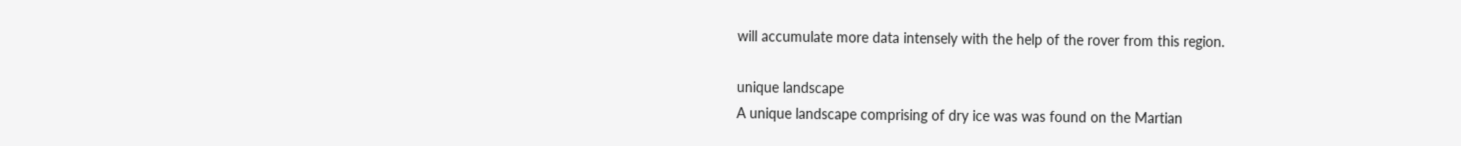will accumulate more data intensely with the help of the rover from this region.

unique landscape
A unique landscape comprising of dry ice was was found on the Martian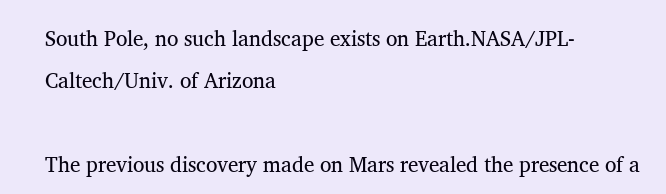South Pole, no such landscape exists on Earth.NASA/JPL-Caltech/Univ. of Arizona

The previous discovery made on Mars revealed the presence of a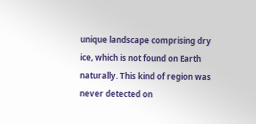unique landscape comprising dry ice, which is not found on Earth naturally. This kind of region was never detected on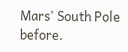Mars' South Pole before.